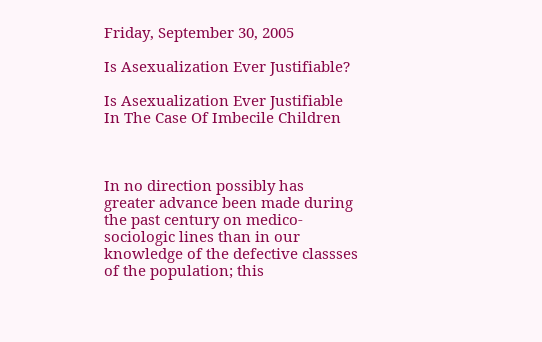Friday, September 30, 2005

Is Asexualization Ever Justifiable?

Is Asexualization Ever Justifiable In The Case Of Imbecile Children



In no direction possibly has greater advance been made during the past century on medico-sociologic lines than in our knowledge of the defective classses of the population; this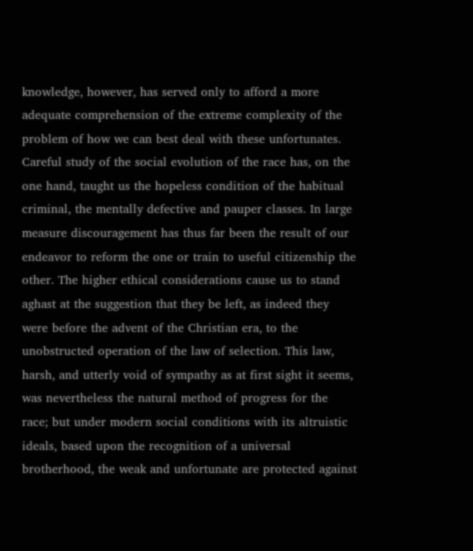knowledge, however, has served only to afford a more adequate comprehension of the extreme complexity of the problem of how we can best deal with these unfortunates. Careful study of the social evolution of the race has, on the one hand, taught us the hopeless condition of the habitual criminal, the mentally defective and pauper classes. In large measure discouragement has thus far been the result of our endeavor to reform the one or train to useful citizenship the other. The higher ethical considerations cause us to stand aghast at the suggestion that they be left, as indeed they were before the advent of the Christian era, to the unobstructed operation of the law of selection. This law, harsh, and utterly void of sympathy as at first sight it seems, was nevertheless the natural method of progress for the race; but under modern social conditions with its altruistic ideals, based upon the recognition of a universal brotherhood, the weak and unfortunate are protected against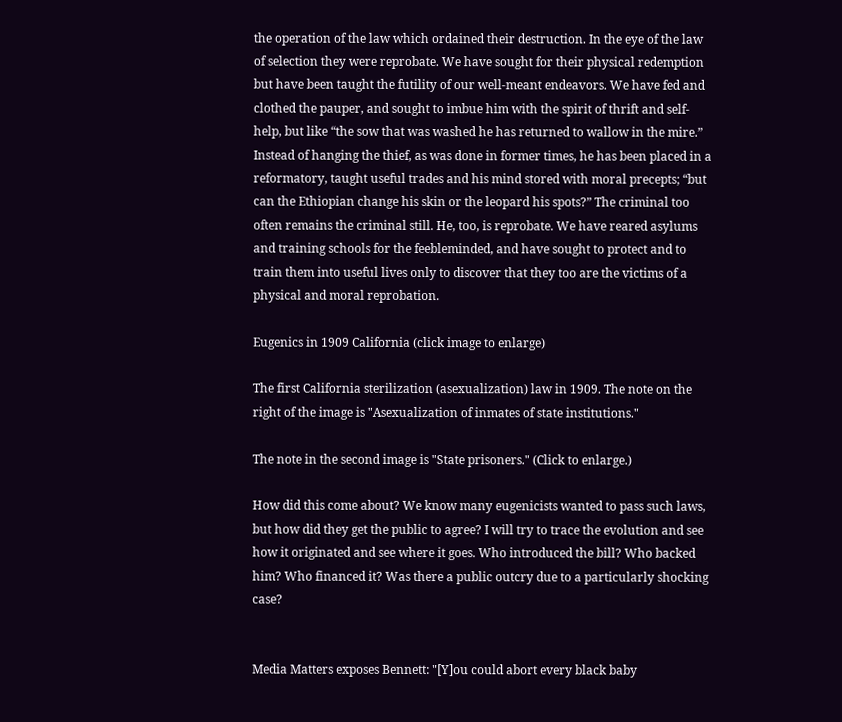the operation of the law which ordained their destruction. In the eye of the law of selection they were reprobate. We have sought for their physical redemption but have been taught the futility of our well-meant endeavors. We have fed and clothed the pauper, and sought to imbue him with the spirit of thrift and self-help, but like “the sow that was washed he has returned to wallow in the mire.” Instead of hanging the thief, as was done in former times, he has been placed in a reformatory, taught useful trades and his mind stored with moral precepts; “but can the Ethiopian change his skin or the leopard his spots?” The criminal too often remains the criminal still. He, too, is reprobate. We have reared asylums and training schools for the feebleminded, and have sought to protect and to train them into useful lives only to discover that they too are the victims of a physical and moral reprobation.

Eugenics in 1909 California (click image to enlarge)

The first California sterilization (asexualization) law in 1909. The note on the right of the image is "Asexualization of inmates of state institutions."

The note in the second image is "State prisoners." (Click to enlarge.)

How did this come about? We know many eugenicists wanted to pass such laws, but how did they get the public to agree? I will try to trace the evolution and see how it originated and see where it goes. Who introduced the bill? Who backed him? Who financed it? Was there a public outcry due to a particularly shocking case?


Media Matters exposes Bennett: "[Y]ou could abort every black baby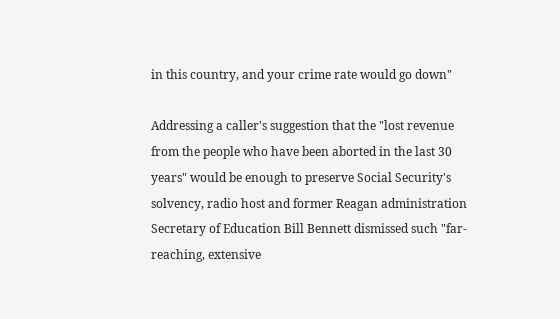in this country, and your crime rate would go down"

Addressing a caller's suggestion that the "lost revenue from the people who have been aborted in the last 30 years" would be enough to preserve Social Security's solvency, radio host and former Reagan administration Secretary of Education Bill Bennett dismissed such "far-reaching, extensive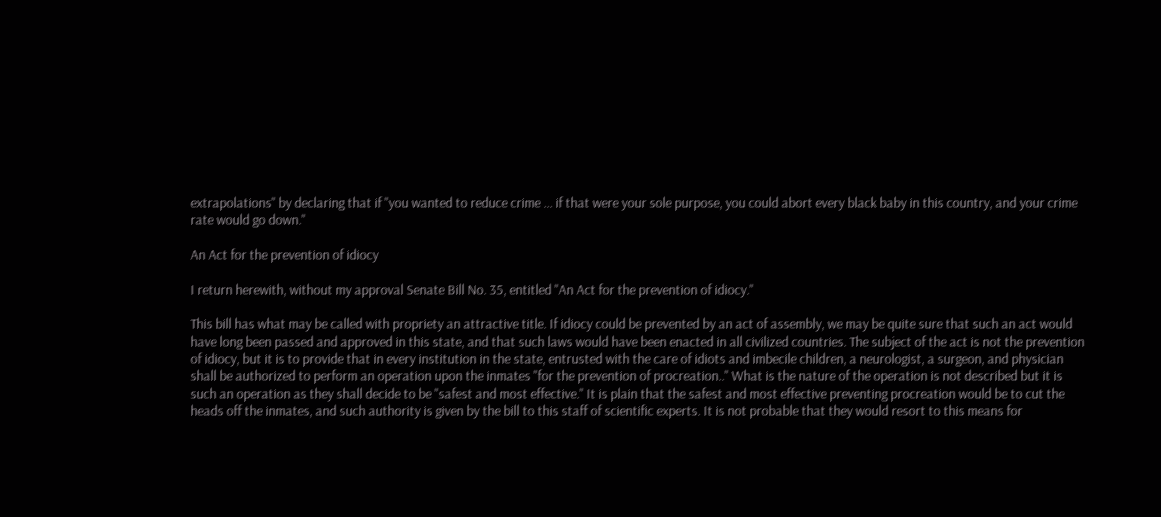extrapolations" by declaring that if "you wanted to reduce crime ... if that were your sole purpose, you could abort every black baby in this country, and your crime rate would go down."

An Act for the prevention of idiocy

I return herewith, without my approval Senate Bill No. 35, entitled "An Act for the prevention of idiocy."

This bill has what may be called with propriety an attractive title. If idiocy could be prevented by an act of assembly, we may be quite sure that such an act would have long been passed and approved in this state, and that such laws would have been enacted in all civilized countries. The subject of the act is not the prevention of idiocy, but it is to provide that in every institution in the state, entrusted with the care of idiots and imbecile children, a neurologist, a surgeon, and physician shall be authorized to perform an operation upon the inmates "for the prevention of procreation.." What is the nature of the operation is not described but it is such an operation as they shall decide to be "safest and most effective." It is plain that the safest and most effective preventing procreation would be to cut the heads off the inmates, and such authority is given by the bill to this staff of scientific experts. It is not probable that they would resort to this means for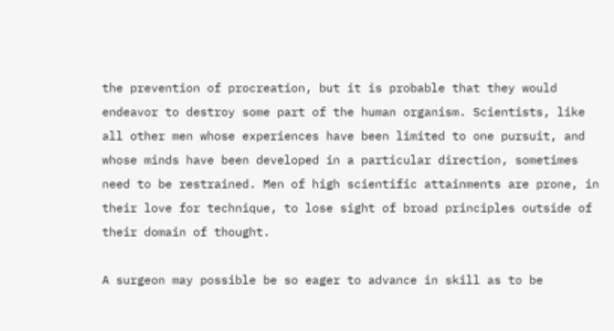the prevention of procreation, but it is probable that they would endeavor to destroy some part of the human organism. Scientists, like all other men whose experiences have been limited to one pursuit, and whose minds have been developed in a particular direction, sometimes need to be restrained. Men of high scientific attainments are prone, in their love for technique, to lose sight of broad principles outside of their domain of thought.

A surgeon may possible be so eager to advance in skill as to be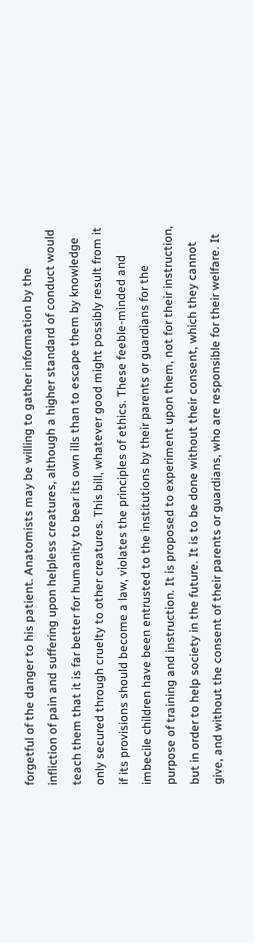forgetful of the danger to his patient. Anatomists may be willing to gather information by the infliction of pain and suffering upon helpless creatures, although a higher standard of conduct would teach them that it is far better for humanity to bear its own ills than to escape them by knowledge only secured through cruelty to other creatures. This bill, whatever good might possibly result from it if its provisions should become a law, violates the principles of ethics. These feeble-minded and imbecile children have been entrusted to the institutions by their parents or guardians for the purpose of training and instruction. It is proposed to experiment upon them, not for their instruction, but in order to help society in the future. It is to be done without their consent, which they cannot give, and without the consent of their parents or guardians, who are responsible for their welfare. It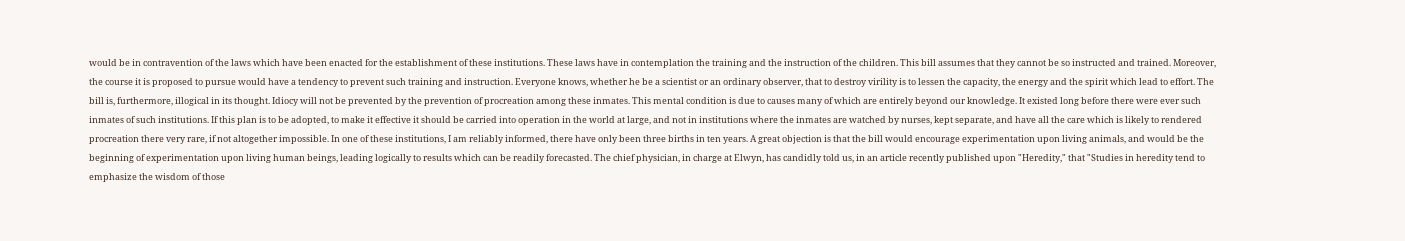would be in contravention of the laws which have been enacted for the establishment of these institutions. These laws have in contemplation the training and the instruction of the children. This bill assumes that they cannot be so instructed and trained. Moreover, the course it is proposed to pursue would have a tendency to prevent such training and instruction. Everyone knows, whether he be a scientist or an ordinary observer, that to destroy virility is to lessen the capacity, the energy and the spirit which lead to effort. The bill is, furthermore, illogical in its thought. Idiocy will not be prevented by the prevention of procreation among these inmates. This mental condition is due to causes many of which are entirely beyond our knowledge. It existed long before there were ever such inmates of such institutions. If this plan is to be adopted, to make it effective it should be carried into operation in the world at large, and not in institutions where the inmates are watched by nurses, kept separate, and have all the care which is likely to rendered procreation there very rare, if not altogether impossible. In one of these institutions, I am reliably informed, there have only been three births in ten years. A great objection is that the bill would encourage experimentation upon living animals, and would be the beginning of experimentation upon living human beings, leading logically to results which can be readily forecasted. The chief physician, in charge at Elwyn, has candidly told us, in an article recently published upon "Heredity," that "Studies in heredity tend to emphasize the wisdom of those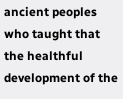ancient peoples who taught that the healthful development of the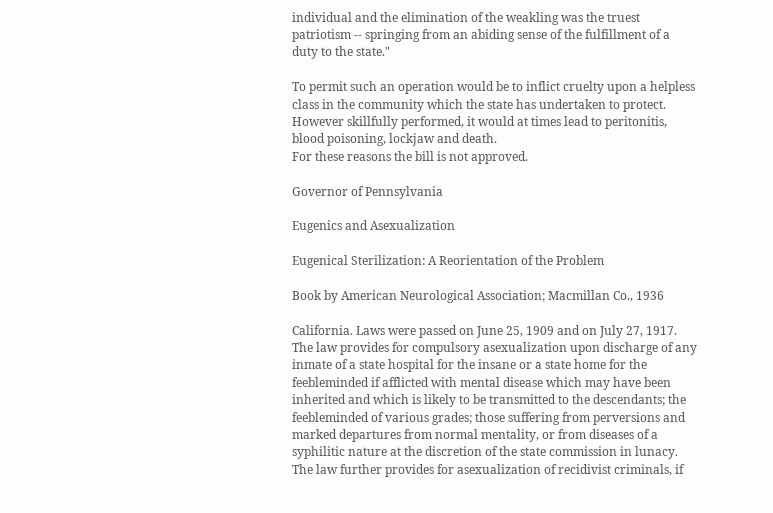individual and the elimination of the weakling was the truest patriotism -- springing from an abiding sense of the fulfillment of a duty to the state."

To permit such an operation would be to inflict cruelty upon a helpless class in the community which the state has undertaken to protect. However skillfully performed, it would at times lead to peritonitis, blood poisoning, lockjaw and death.
For these reasons the bill is not approved.

Governor of Pennsylvania

Eugenics and Asexualization

Eugenical Sterilization: A Reorientation of the Problem

Book by American Neurological Association; Macmillan Co., 1936

California. Laws were passed on June 25, 1909 and on July 27, 1917. The law provides for compulsory asexualization upon discharge of any inmate of a state hospital for the insane or a state home for the feebleminded if afflicted with mental disease which may have been inherited and which is likely to be transmitted to the descendants; the feebleminded of various grades; those suffering from perversions and marked departures from normal mentality, or from diseases of a syphilitic nature at the discretion of the state commission in lunacy. The law further provides for asexualization of recidivist criminals, if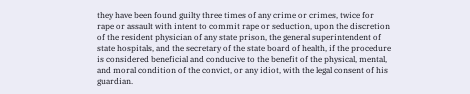they have been found guilty three times of any crime or crimes, twice for rape or assault with intent to commit rape or seduction, upon the discretion of the resident physician of any state prison, the general superintendent of state hospitals, and the secretary of the state board of health, if the procedure is considered beneficial and conducive to the benefit of the physical, mental, and moral condition of the convict, or any idiot, with the legal consent of his guardian.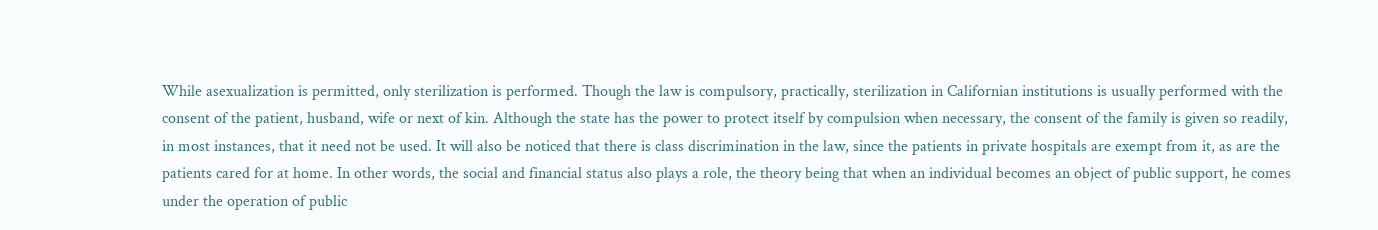While asexualization is permitted, only sterilization is performed. Though the law is compulsory, practically, sterilization in Californian institutions is usually performed with the consent of the patient, husband, wife or next of kin. Although the state has the power to protect itself by compulsion when necessary, the consent of the family is given so readily, in most instances, that it need not be used. It will also be noticed that there is class discrimination in the law, since the patients in private hospitals are exempt from it, as are the patients cared for at home. In other words, the social and financial status also plays a role, the theory being that when an individual becomes an object of public support, he comes under the operation of public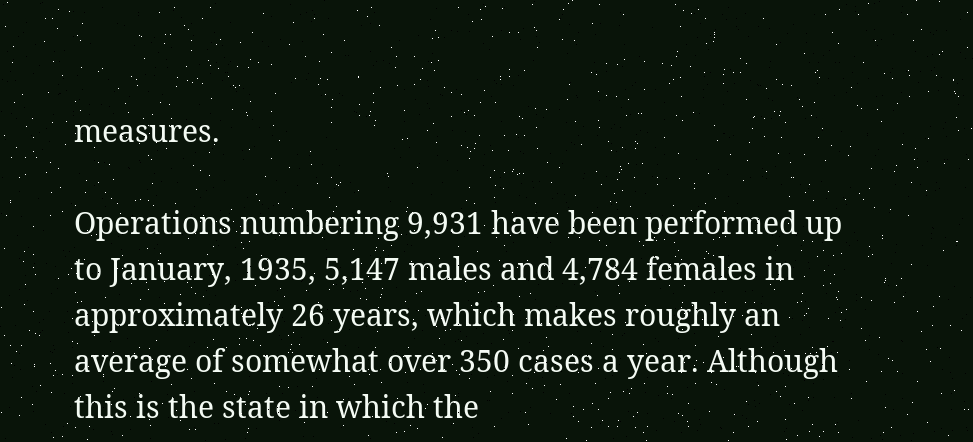measures.

Operations numbering 9,931 have been performed up to January, 1935, 5,147 males and 4,784 females in approximately 26 years, which makes roughly an average of somewhat over 350 cases a year. Although this is the state in which the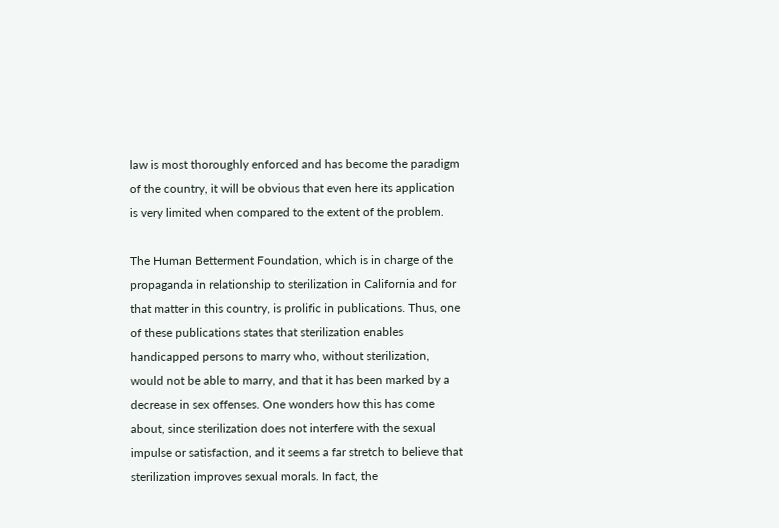law is most thoroughly enforced and has become the paradigm of the country, it will be obvious that even here its application is very limited when compared to the extent of the problem.

The Human Betterment Foundation, which is in charge of the propaganda in relationship to sterilization in California and for that matter in this country, is prolific in publications. Thus, one of these publications states that sterilization enables handicapped persons to marry who, without sterilization, would not be able to marry, and that it has been marked by a decrease in sex offenses. One wonders how this has come about, since sterilization does not interfere with the sexual impulse or satisfaction, and it seems a far stretch to believe that sterilization improves sexual morals. In fact, the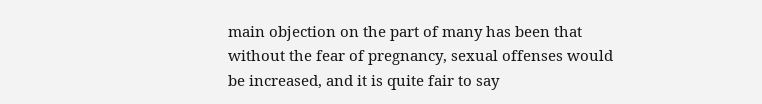main objection on the part of many has been that without the fear of pregnancy, sexual offenses would be increased, and it is quite fair to say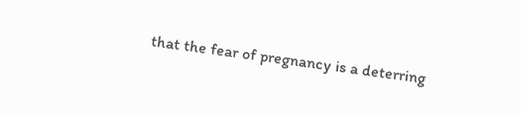that the fear of pregnancy is a deterring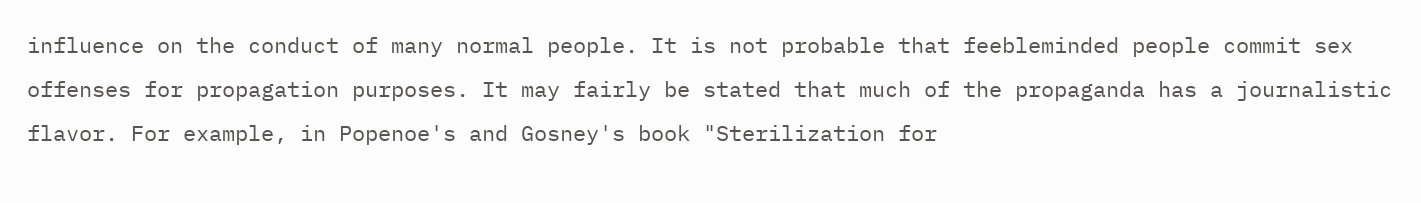influence on the conduct of many normal people. It is not probable that feebleminded people commit sex offenses for propagation purposes. It may fairly be stated that much of the propaganda has a journalistic flavor. For example, in Popenoe's and Gosney's book "Sterilization for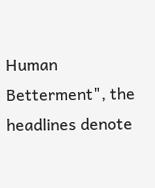Human Betterment", the headlines denote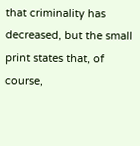that criminality has decreased, but the small print states that, of course,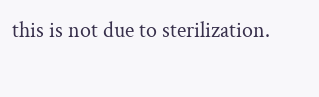this is not due to sterilization.